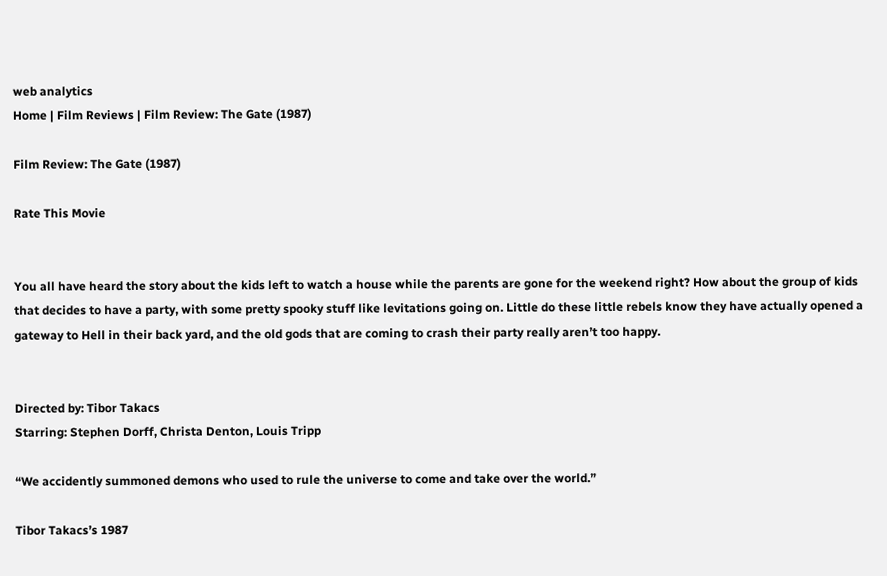web analytics
Home | Film Reviews | Film Review: The Gate (1987)

Film Review: The Gate (1987)

Rate This Movie


You all have heard the story about the kids left to watch a house while the parents are gone for the weekend right? How about the group of kids that decides to have a party, with some pretty spooky stuff like levitations going on. Little do these little rebels know they have actually opened a gateway to Hell in their back yard, and the old gods that are coming to crash their party really aren’t too happy.


Directed by: Tibor Takacs
Starring: Stephen Dorff, Christa Denton, Louis Tripp

“We accidently summoned demons who used to rule the universe to come and take over the world.”

Tibor Takacs’s 1987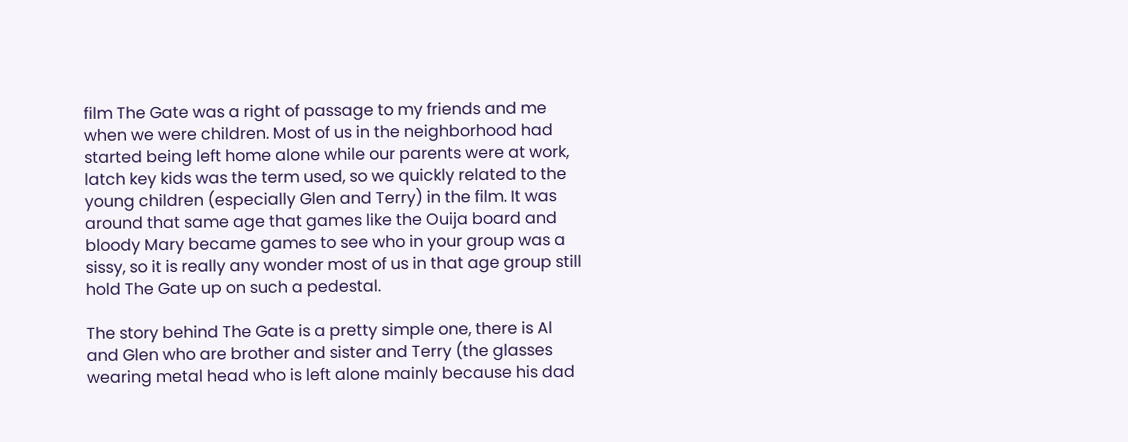film The Gate was a right of passage to my friends and me when we were children. Most of us in the neighborhood had started being left home alone while our parents were at work, latch key kids was the term used, so we quickly related to the young children (especially Glen and Terry) in the film. It was around that same age that games like the Ouija board and bloody Mary became games to see who in your group was a sissy, so it is really any wonder most of us in that age group still hold The Gate up on such a pedestal.

The story behind The Gate is a pretty simple one, there is Al and Glen who are brother and sister and Terry (the glasses wearing metal head who is left alone mainly because his dad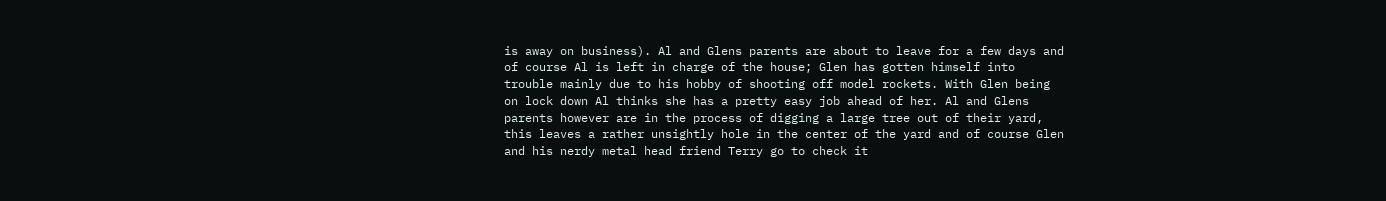is away on business). Al and Glens parents are about to leave for a few days and of course Al is left in charge of the house; Glen has gotten himself into trouble mainly due to his hobby of shooting off model rockets. With Glen being on lock down Al thinks she has a pretty easy job ahead of her. Al and Glens parents however are in the process of digging a large tree out of their yard, this leaves a rather unsightly hole in the center of the yard and of course Glen and his nerdy metal head friend Terry go to check it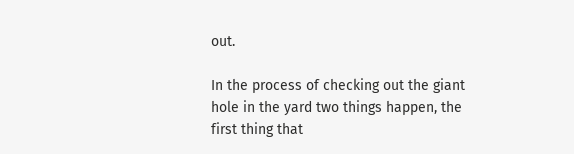out.

In the process of checking out the giant hole in the yard two things happen, the first thing that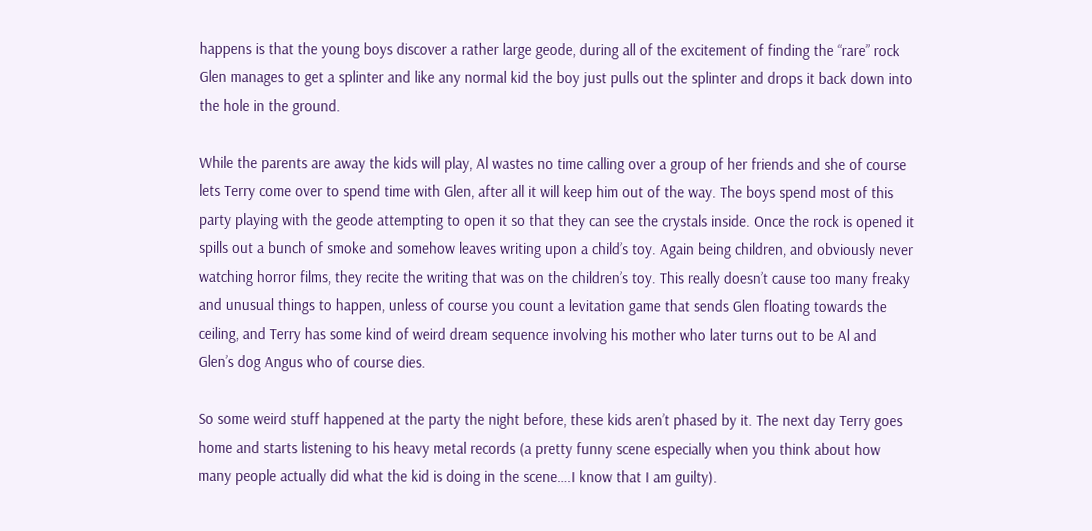happens is that the young boys discover a rather large geode, during all of the excitement of finding the “rare” rock Glen manages to get a splinter and like any normal kid the boy just pulls out the splinter and drops it back down into the hole in the ground.

While the parents are away the kids will play, Al wastes no time calling over a group of her friends and she of course lets Terry come over to spend time with Glen, after all it will keep him out of the way. The boys spend most of this party playing with the geode attempting to open it so that they can see the crystals inside. Once the rock is opened it spills out a bunch of smoke and somehow leaves writing upon a child’s toy. Again being children, and obviously never watching horror films, they recite the writing that was on the children’s toy. This really doesn’t cause too many freaky and unusual things to happen, unless of course you count a levitation game that sends Glen floating towards the ceiling, and Terry has some kind of weird dream sequence involving his mother who later turns out to be Al and Glen’s dog Angus who of course dies.

So some weird stuff happened at the party the night before, these kids aren’t phased by it. The next day Terry goes home and starts listening to his heavy metal records (a pretty funny scene especially when you think about how many people actually did what the kid is doing in the scene….I know that I am guilty).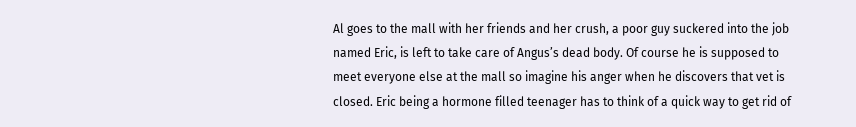Al goes to the mall with her friends and her crush, a poor guy suckered into the job named Eric, is left to take care of Angus’s dead body. Of course he is supposed to meet everyone else at the mall so imagine his anger when he discovers that vet is closed. Eric being a hormone filled teenager has to think of a quick way to get rid of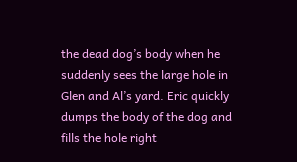the dead dog’s body when he suddenly sees the large hole in Glen and Al’s yard. Eric quickly dumps the body of the dog and fills the hole right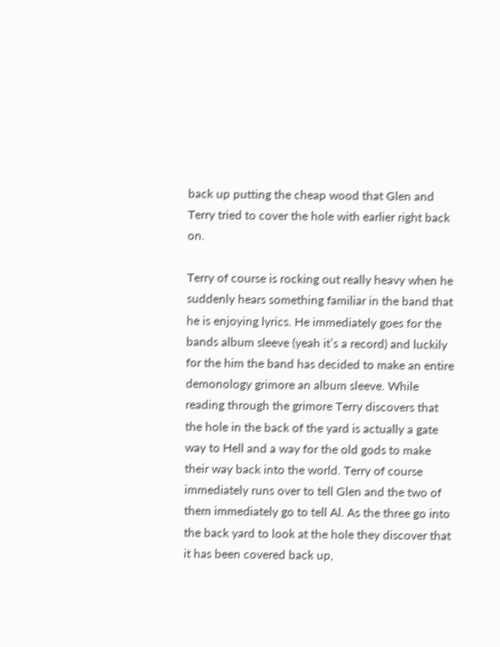back up putting the cheap wood that Glen and Terry tried to cover the hole with earlier right back on.

Terry of course is rocking out really heavy when he suddenly hears something familiar in the band that he is enjoying lyrics. He immediately goes for the bands album sleeve (yeah it’s a record) and luckily for the him the band has decided to make an entire demonology grimore an album sleeve. While reading through the grimore Terry discovers that the hole in the back of the yard is actually a gate way to Hell and a way for the old gods to make their way back into the world. Terry of course immediately runs over to tell Glen and the two of them immediately go to tell Al. As the three go into the back yard to look at the hole they discover that it has been covered back up,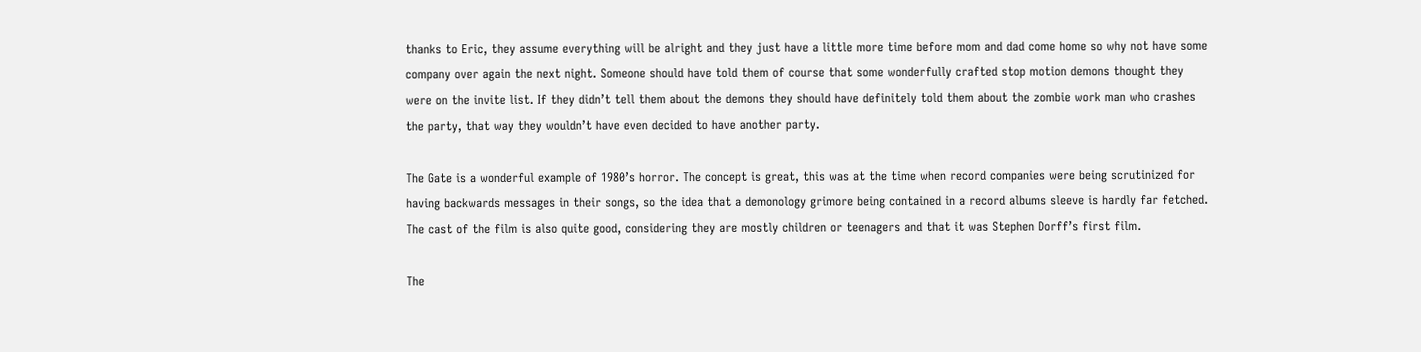thanks to Eric, they assume everything will be alright and they just have a little more time before mom and dad come home so why not have some company over again the next night. Someone should have told them of course that some wonderfully crafted stop motion demons thought they were on the invite list. If they didn’t tell them about the demons they should have definitely told them about the zombie work man who crashes the party, that way they wouldn’t have even decided to have another party.

The Gate is a wonderful example of 1980’s horror. The concept is great, this was at the time when record companies were being scrutinized for having backwards messages in their songs, so the idea that a demonology grimore being contained in a record albums sleeve is hardly far fetched. The cast of the film is also quite good, considering they are mostly children or teenagers and that it was Stephen Dorff’s first film.

The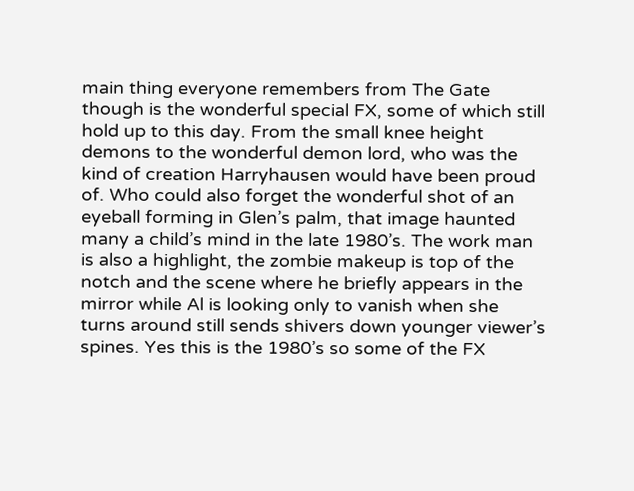main thing everyone remembers from The Gate though is the wonderful special FX, some of which still hold up to this day. From the small knee height demons to the wonderful demon lord, who was the kind of creation Harryhausen would have been proud of. Who could also forget the wonderful shot of an eyeball forming in Glen’s palm, that image haunted many a child’s mind in the late 1980’s. The work man is also a highlight, the zombie makeup is top of the notch and the scene where he briefly appears in the mirror while Al is looking only to vanish when she turns around still sends shivers down younger viewer’s spines. Yes this is the 1980’s so some of the FX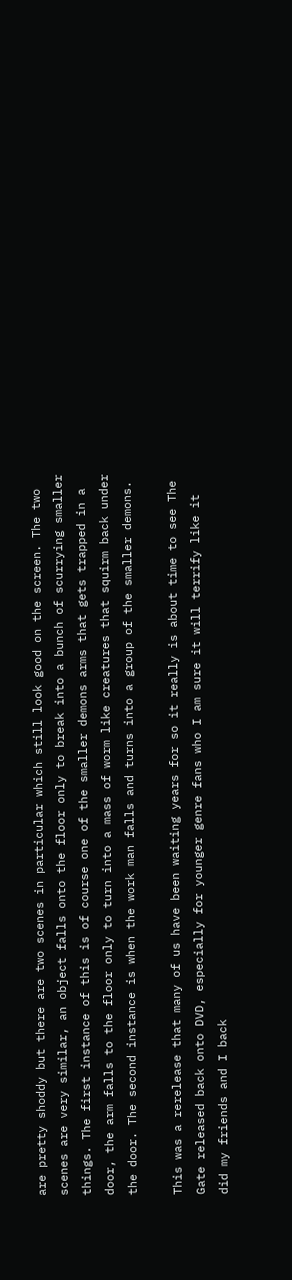are pretty shoddy but there are two scenes in particular which still look good on the screen. The two scenes are very similar, an object falls onto the floor only to break into a bunch of scurrying smaller things. The first instance of this is of course one of the smaller demons arms that gets trapped in a door, the arm falls to the floor only to turn into a mass of worm like creatures that squirm back under the door. The second instance is when the work man falls and turns into a group of the smaller demons.

This was a rerelease that many of us have been waiting years for so it really is about time to see The Gate released back onto DVD, especially for younger genre fans who I am sure it will terrify like it did my friends and I back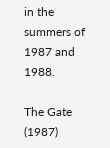in the summers of 1987 and 1988.

The Gate (1987)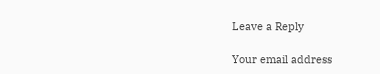Leave a Reply

Your email address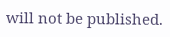will not be published.